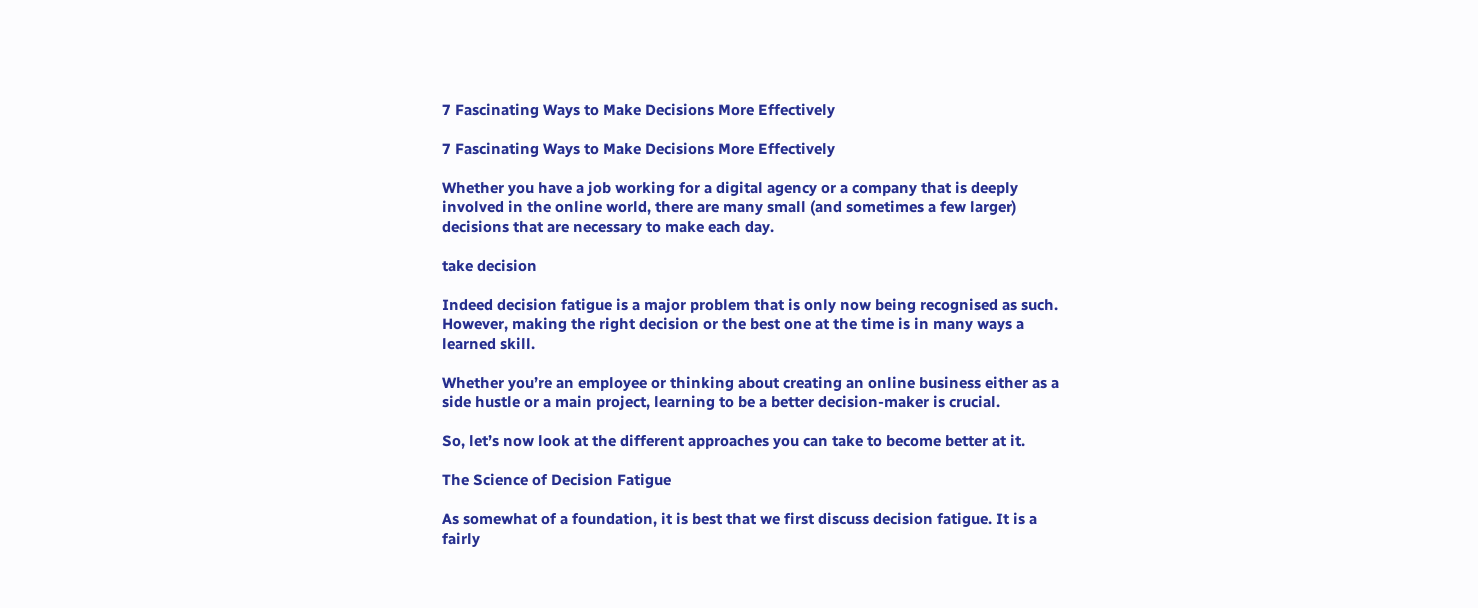7 Fascinating Ways to Make Decisions More Effectively

7 Fascinating Ways to Make Decisions More Effectively

Whether you have a job working for a digital agency or a company that is deeply involved in the online world, there are many small (and sometimes a few larger) decisions that are necessary to make each day.

take decision

Indeed decision fatigue is a major problem that is only now being recognised as such. However, making the right decision or the best one at the time is in many ways a learned skill.

Whether you’re an employee or thinking about creating an online business either as a side hustle or a main project, learning to be a better decision-maker is crucial.

So, let’s now look at the different approaches you can take to become better at it.

The Science of Decision Fatigue

As somewhat of a foundation, it is best that we first discuss decision fatigue. It is a fairly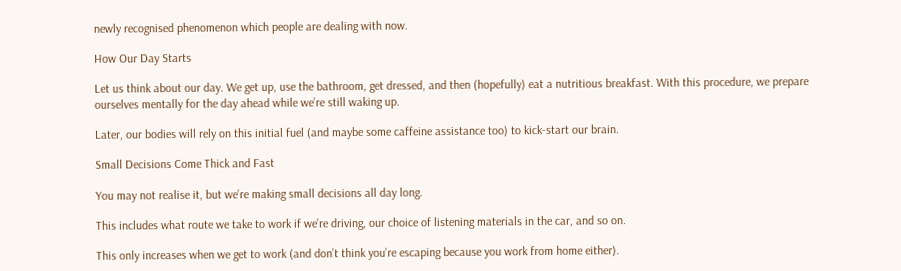newly recognised phenomenon which people are dealing with now.

How Our Day Starts

Let us think about our day. We get up, use the bathroom, get dressed, and then (hopefully) eat a nutritious breakfast. With this procedure, we prepare ourselves mentally for the day ahead while we’re still waking up.

Later, our bodies will rely on this initial fuel (and maybe some caffeine assistance too) to kick-start our brain.

Small Decisions Come Thick and Fast

You may not realise it, but we’re making small decisions all day long.

This includes what route we take to work if we’re driving, our choice of listening materials in the car, and so on.

This only increases when we get to work (and don’t think you’re escaping because you work from home either).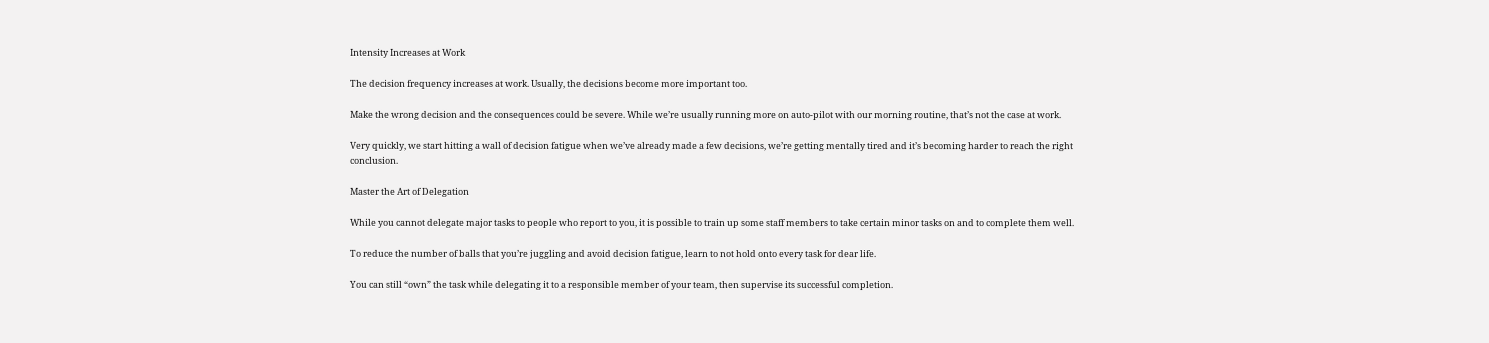Intensity Increases at Work

The decision frequency increases at work. Usually, the decisions become more important too.

Make the wrong decision and the consequences could be severe. While we’re usually running more on auto-pilot with our morning routine, that’s not the case at work.

Very quickly, we start hitting a wall of decision fatigue when we’ve already made a few decisions, we’re getting mentally tired and it’s becoming harder to reach the right conclusion.

Master the Art of Delegation

While you cannot delegate major tasks to people who report to you, it is possible to train up some staff members to take certain minor tasks on and to complete them well.

To reduce the number of balls that you’re juggling and avoid decision fatigue, learn to not hold onto every task for dear life.

You can still “own” the task while delegating it to a responsible member of your team, then supervise its successful completion.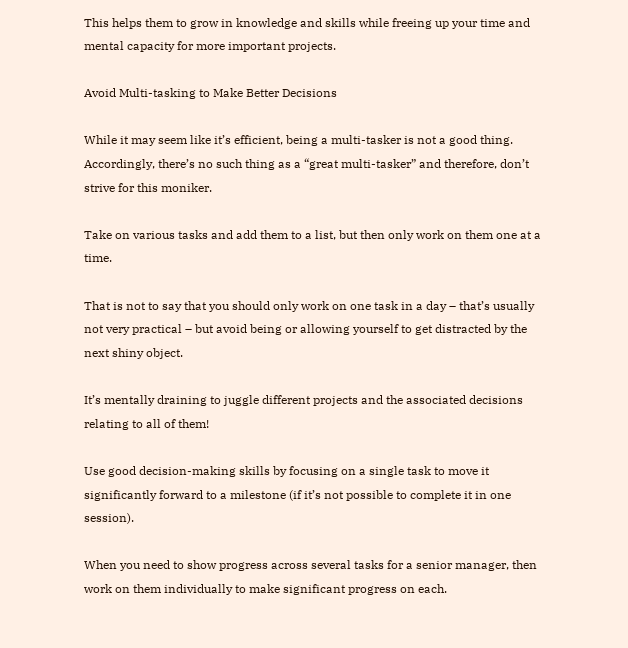This helps them to grow in knowledge and skills while freeing up your time and mental capacity for more important projects.

Avoid Multi-tasking to Make Better Decisions

While it may seem like it’s efficient, being a multi-tasker is not a good thing. Accordingly, there’s no such thing as a “great multi-tasker” and therefore, don’t strive for this moniker.

Take on various tasks and add them to a list, but then only work on them one at a time.

That is not to say that you should only work on one task in a day – that’s usually not very practical – but avoid being or allowing yourself to get distracted by the next shiny object.

It’s mentally draining to juggle different projects and the associated decisions relating to all of them!

Use good decision-making skills by focusing on a single task to move it significantly forward to a milestone (if it’s not possible to complete it in one session).

When you need to show progress across several tasks for a senior manager, then work on them individually to make significant progress on each.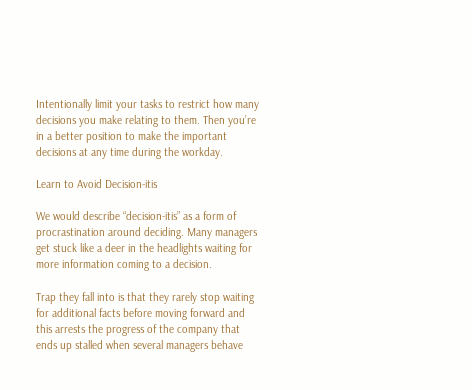Intentionally limit your tasks to restrict how many decisions you make relating to them. Then you’re in a better position to make the important decisions at any time during the workday.

Learn to Avoid Decision-itis

We would describe “decision-itis” as a form of procrastination around deciding. Many managers get stuck like a deer in the headlights waiting for more information coming to a decision.

Trap they fall into is that they rarely stop waiting for additional facts before moving forward and this arrests the progress of the company that ends up stalled when several managers behave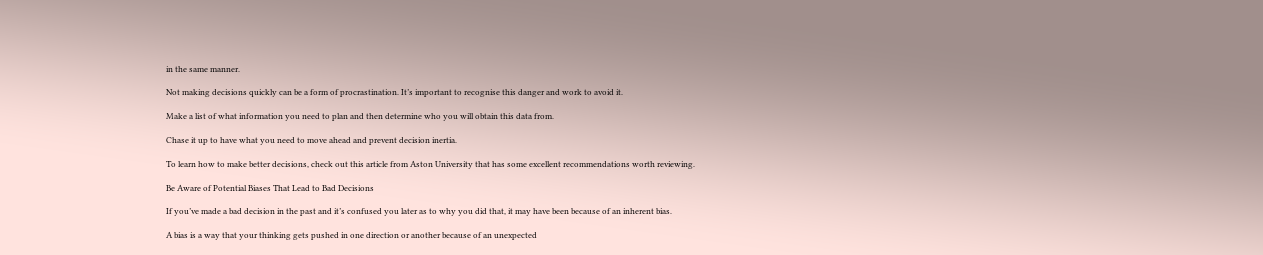in the same manner.

Not making decisions quickly can be a form of procrastination. It’s important to recognise this danger and work to avoid it.

Make a list of what information you need to plan and then determine who you will obtain this data from.

Chase it up to have what you need to move ahead and prevent decision inertia.

To learn how to make better decisions, check out this article from Aston University that has some excellent recommendations worth reviewing.

Be Aware of Potential Biases That Lead to Bad Decisions

If you’ve made a bad decision in the past and it’s confused you later as to why you did that, it may have been because of an inherent bias.

A bias is a way that your thinking gets pushed in one direction or another because of an unexpected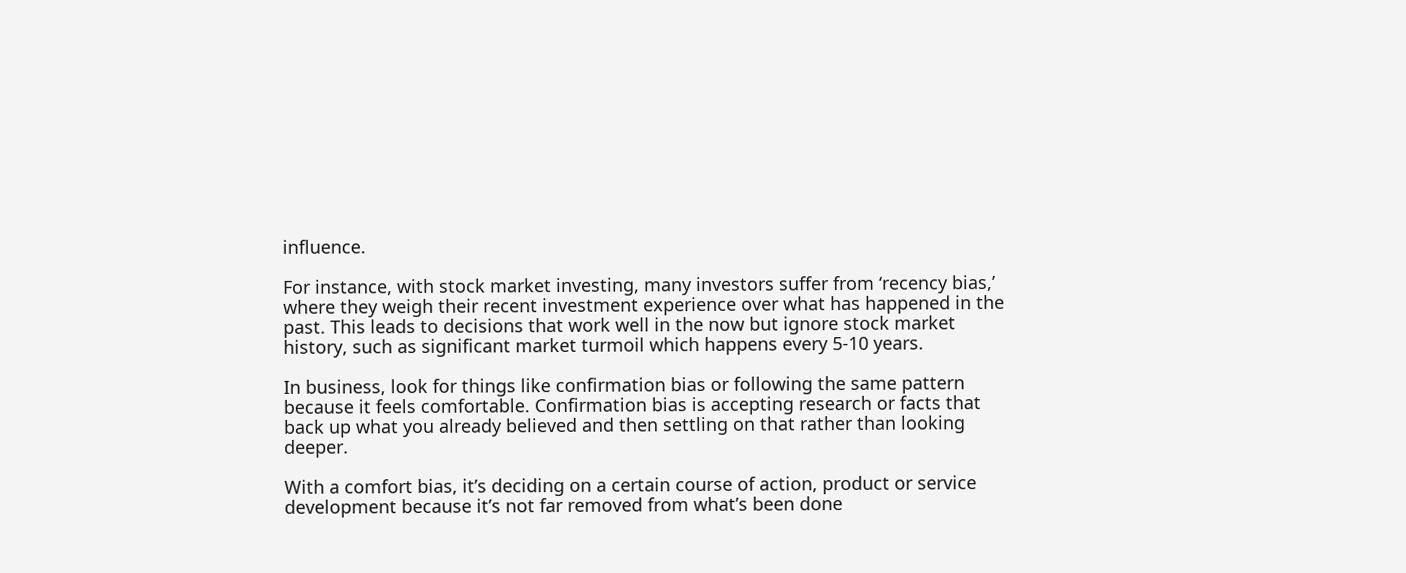influence.

For instance, with stock market investing, many investors suffer from ‘recency bias,’ where they weigh their recent investment experience over what has happened in the past. This leads to decisions that work well in the now but ignore stock market history, such as significant market turmoil which happens every 5-10 years.

In business, look for things like confirmation bias or following the same pattern because it feels comfortable. Confirmation bias is accepting research or facts that back up what you already believed and then settling on that rather than looking deeper.

With a comfort bias, it’s deciding on a certain course of action, product or service development because it’s not far removed from what’s been done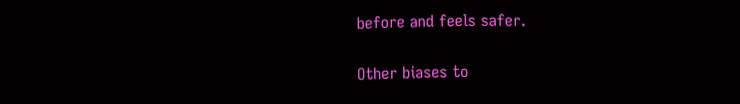before and feels safer.

Other biases to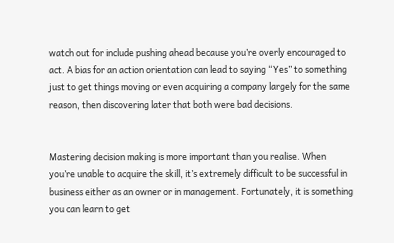watch out for include pushing ahead because you’re overly encouraged to act. A bias for an action orientation can lead to saying “Yes” to something just to get things moving or even acquiring a company largely for the same reason, then discovering later that both were bad decisions.


Mastering decision making is more important than you realise. When you’re unable to acquire the skill, it’s extremely difficult to be successful in business either as an owner or in management. Fortunately, it is something you can learn to get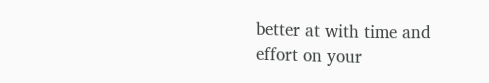better at with time and effort on your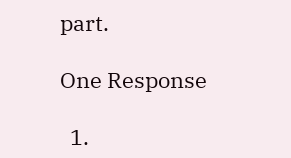part.

One Response

  1.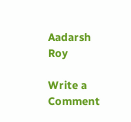Aadarsh Roy

Write a Comment